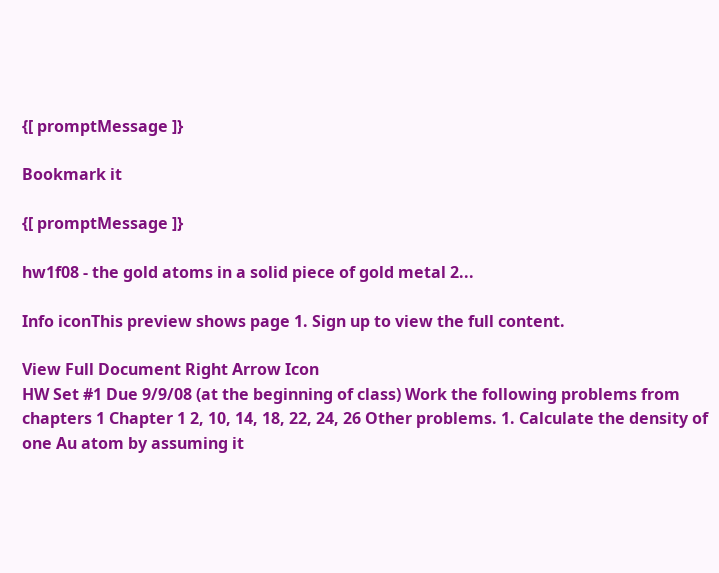{[ promptMessage ]}

Bookmark it

{[ promptMessage ]}

hw1f08 - the gold atoms in a solid piece of gold metal 2...

Info iconThis preview shows page 1. Sign up to view the full content.

View Full Document Right Arrow Icon
HW Set #1 Due 9/9/08 (at the beginning of class) Work the following problems from chapters 1 Chapter 1 2, 10, 14, 18, 22, 24, 26 Other problems. 1. Calculate the density of one Au atom by assuming it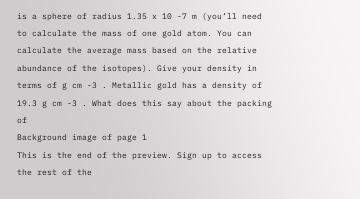is a sphere of radius 1.35 x 10 -7 m (you’ll need to calculate the mass of one gold atom. You can calculate the average mass based on the relative abundance of the isotopes). Give your density in terms of g cm -3 . Metallic gold has a density of 19.3 g cm -3 . What does this say about the packing of
Background image of page 1
This is the end of the preview. Sign up to access the rest of the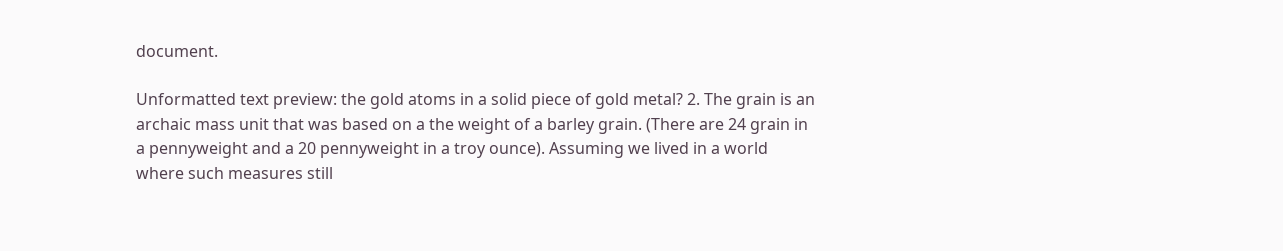document.

Unformatted text preview: the gold atoms in a solid piece of gold metal? 2. The grain is an archaic mass unit that was based on a the weight of a barley grain. (There are 24 grain in a pennyweight and a 20 pennyweight in a troy ounce). Assuming we lived in a world where such measures still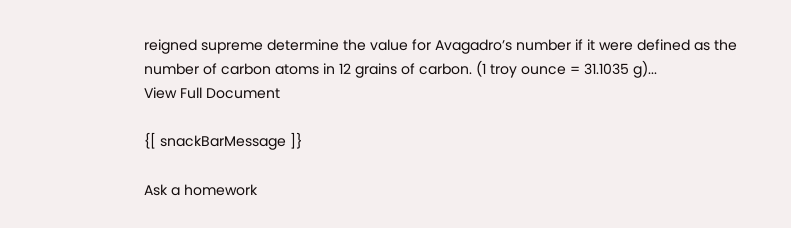reigned supreme determine the value for Avagadro’s number if it were defined as the number of carbon atoms in 12 grains of carbon. (1 troy ounce = 31.1035 g)...
View Full Document

{[ snackBarMessage ]}

Ask a homework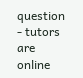question - tutors are online